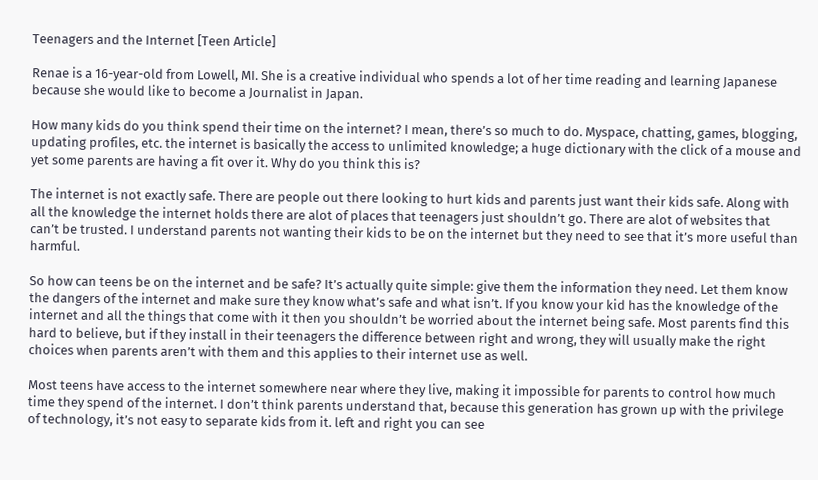Teenagers and the Internet [Teen Article]

Renae is a 16-year-old from Lowell, MI. She is a creative individual who spends a lot of her time reading and learning Japanese because she would like to become a Journalist in Japan.

How many kids do you think spend their time on the internet? I mean, there’s so much to do. Myspace, chatting, games, blogging, updating profiles, etc. the internet is basically the access to unlimited knowledge; a huge dictionary with the click of a mouse and yet some parents are having a fit over it. Why do you think this is?

The internet is not exactly safe. There are people out there looking to hurt kids and parents just want their kids safe. Along with all the knowledge the internet holds there are alot of places that teenagers just shouldn’t go. There are alot of websites that can’t be trusted. I understand parents not wanting their kids to be on the internet but they need to see that it’s more useful than harmful.

So how can teens be on the internet and be safe? It’s actually quite simple: give them the information they need. Let them know the dangers of the internet and make sure they know what’s safe and what isn’t. If you know your kid has the knowledge of the internet and all the things that come with it then you shouldn’t be worried about the internet being safe. Most parents find this hard to believe, but if they install in their teenagers the difference between right and wrong, they will usually make the right choices when parents aren’t with them and this applies to their internet use as well.

Most teens have access to the internet somewhere near where they live, making it impossible for parents to control how much time they spend of the internet. I don’t think parents understand that, because this generation has grown up with the privilege of technology, it’s not easy to separate kids from it. left and right you can see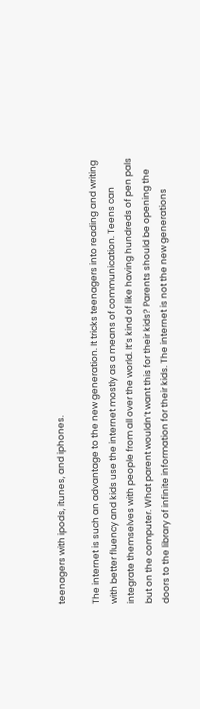teenagers with ipods, itunes, and iphones.

The internet is such an advantage to the new generation. It tricks teenagers into reading and writing with better fluency and kids use the internet mostly as a means of communication. Teens can integrate themselves with people from all over the world. It’s kind of like having hundreds of pen pals but on the computer. What parent wouldn’t want this for their kids? Parents should be opening the doors to the library of infinite information for their kids. The internet is not the new generations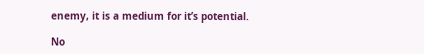enemy, it is a medium for it’s potential.

No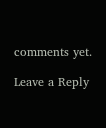comments yet.

Leave a Reply